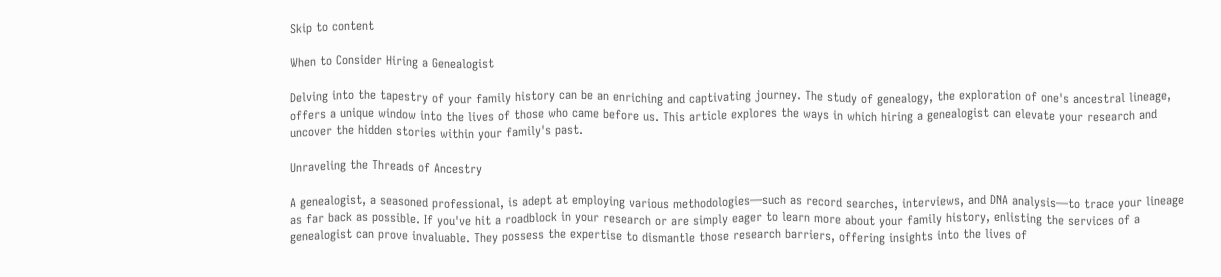Skip to content

When to Consider Hiring a Genealogist

Delving into the tapestry of your family history can be an enriching and captivating journey. The study of genealogy, the exploration of one's ancestral lineage, offers a unique window into the lives of those who came before us. This article explores the ways in which hiring a genealogist can elevate your research and uncover the hidden stories within your family's past.

Unraveling the Threads of Ancestry

A genealogist, a seasoned professional, is adept at employing various methodologies—such as record searches, interviews, and DNA analysis—to trace your lineage as far back as possible. If you've hit a roadblock in your research or are simply eager to learn more about your family history, enlisting the services of a genealogist can prove invaluable. They possess the expertise to dismantle those research barriers, offering insights into the lives of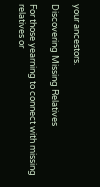your ancestors.

Discovering Missing Relatives

For those yearning to connect with missing relatives or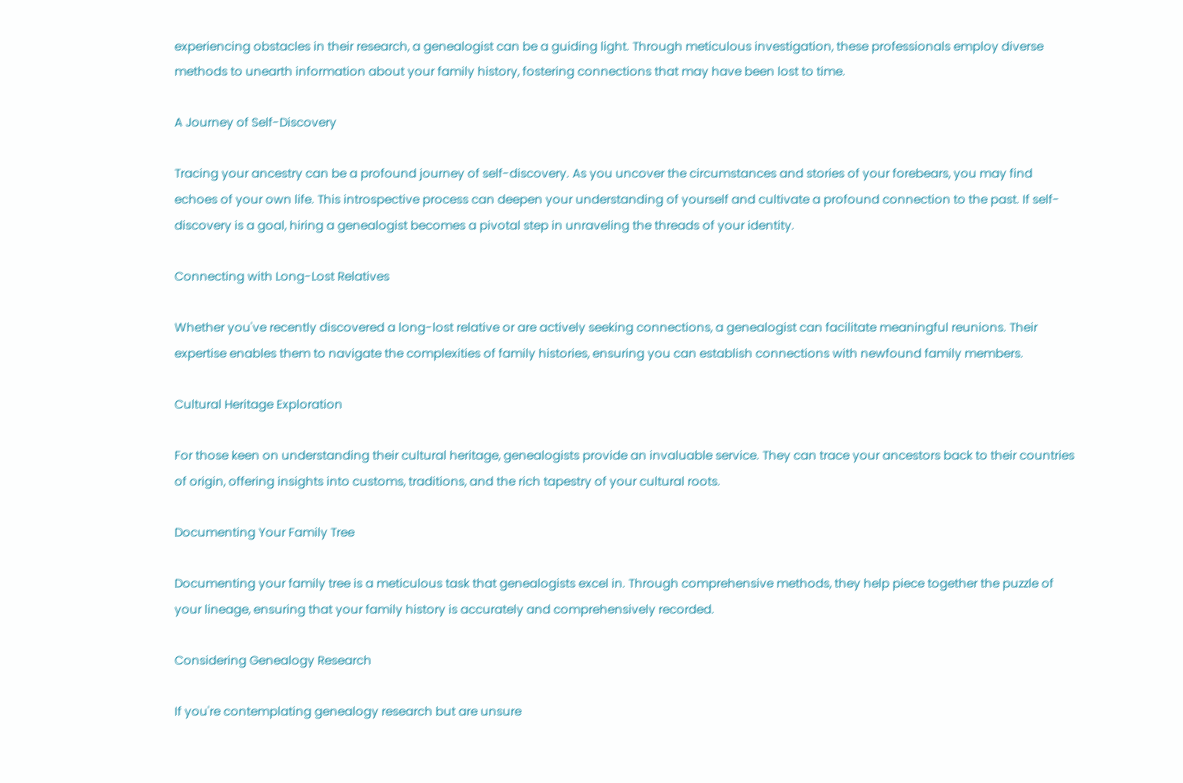experiencing obstacles in their research, a genealogist can be a guiding light. Through meticulous investigation, these professionals employ diverse methods to unearth information about your family history, fostering connections that may have been lost to time.

A Journey of Self-Discovery

Tracing your ancestry can be a profound journey of self-discovery. As you uncover the circumstances and stories of your forebears, you may find echoes of your own life. This introspective process can deepen your understanding of yourself and cultivate a profound connection to the past. If self-discovery is a goal, hiring a genealogist becomes a pivotal step in unraveling the threads of your identity.

Connecting with Long-Lost Relatives

Whether you've recently discovered a long-lost relative or are actively seeking connections, a genealogist can facilitate meaningful reunions. Their expertise enables them to navigate the complexities of family histories, ensuring you can establish connections with newfound family members.

Cultural Heritage Exploration

For those keen on understanding their cultural heritage, genealogists provide an invaluable service. They can trace your ancestors back to their countries of origin, offering insights into customs, traditions, and the rich tapestry of your cultural roots.

Documenting Your Family Tree

Documenting your family tree is a meticulous task that genealogists excel in. Through comprehensive methods, they help piece together the puzzle of your lineage, ensuring that your family history is accurately and comprehensively recorded.

Considering Genealogy Research

If you're contemplating genealogy research but are unsure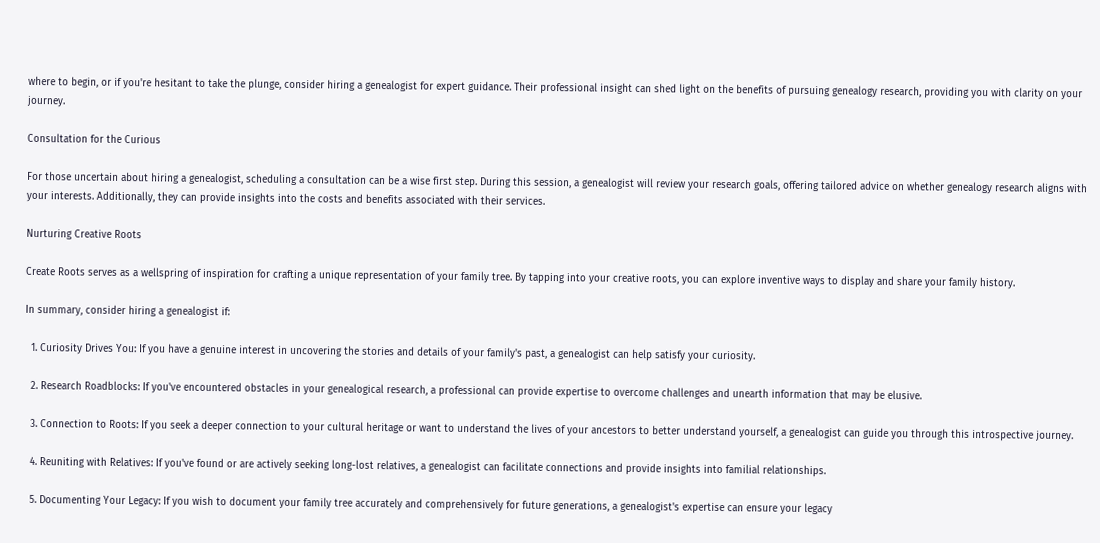where to begin, or if you're hesitant to take the plunge, consider hiring a genealogist for expert guidance. Their professional insight can shed light on the benefits of pursuing genealogy research, providing you with clarity on your journey.

Consultation for the Curious

For those uncertain about hiring a genealogist, scheduling a consultation can be a wise first step. During this session, a genealogist will review your research goals, offering tailored advice on whether genealogy research aligns with your interests. Additionally, they can provide insights into the costs and benefits associated with their services.

Nurturing Creative Roots

Create Roots serves as a wellspring of inspiration for crafting a unique representation of your family tree. By tapping into your creative roots, you can explore inventive ways to display and share your family history.

In summary, consider hiring a genealogist if:

  1. Curiosity Drives You: If you have a genuine interest in uncovering the stories and details of your family's past, a genealogist can help satisfy your curiosity.

  2. Research Roadblocks: If you've encountered obstacles in your genealogical research, a professional can provide expertise to overcome challenges and unearth information that may be elusive.

  3. Connection to Roots: If you seek a deeper connection to your cultural heritage or want to understand the lives of your ancestors to better understand yourself, a genealogist can guide you through this introspective journey.

  4. Reuniting with Relatives: If you've found or are actively seeking long-lost relatives, a genealogist can facilitate connections and provide insights into familial relationships.

  5. Documenting Your Legacy: If you wish to document your family tree accurately and comprehensively for future generations, a genealogist's expertise can ensure your legacy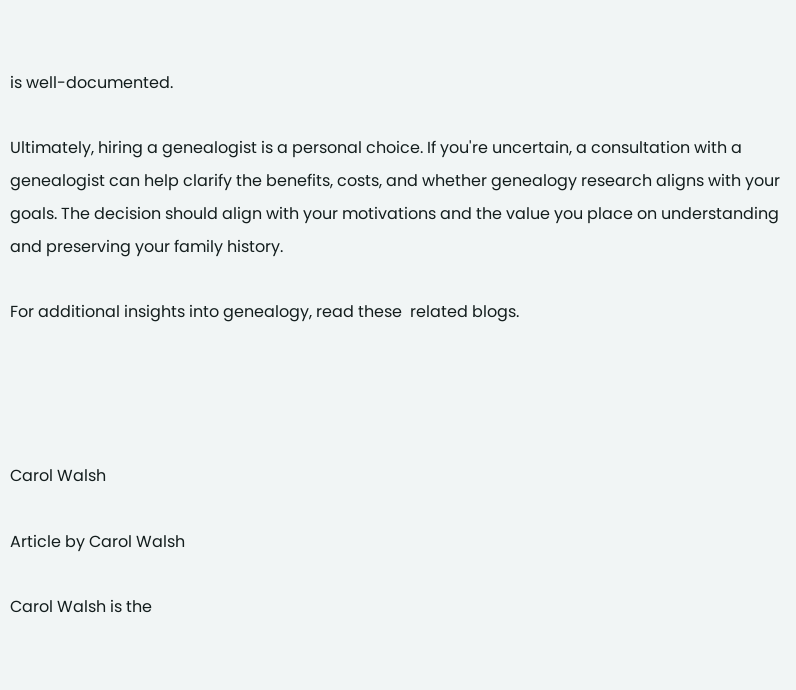is well-documented.

Ultimately, hiring a genealogist is a personal choice. If you're uncertain, a consultation with a genealogist can help clarify the benefits, costs, and whether genealogy research aligns with your goals. The decision should align with your motivations and the value you place on understanding and preserving your family history.

For additional insights into genealogy, read these  related blogs.




Carol Walsh

Article by Carol Walsh

Carol Walsh is the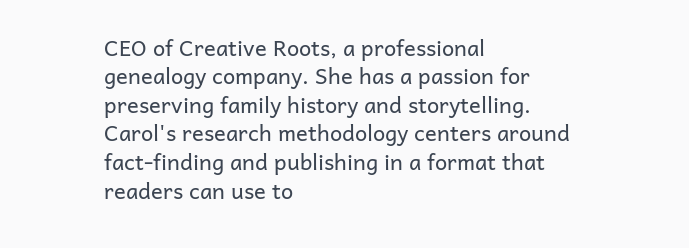CEO of Creative Roots, a professional genealogy company. She has a passion for preserving family history and storytelling. Carol's research methodology centers around fact-finding and publishing in a format that readers can use to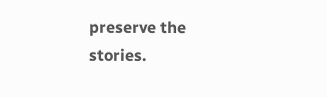preserve the stories.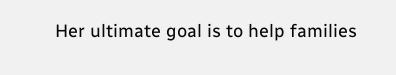Her ultimate goal is to help families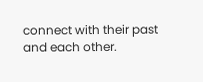connect with their past and each other.